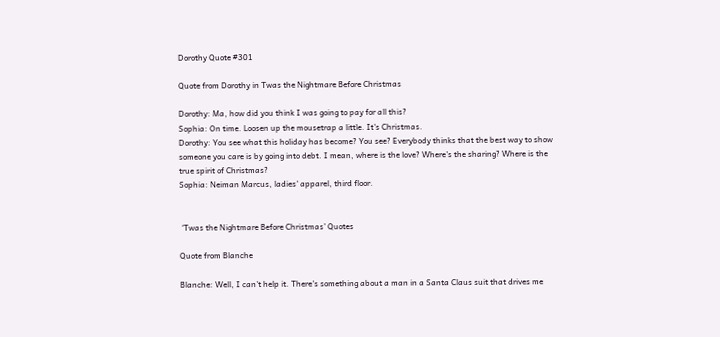Dorothy Quote #301

Quote from Dorothy in Twas the Nightmare Before Christmas

Dorothy: Ma, how did you think I was going to pay for all this?
Sophia: On time. Loosen up the mousetrap a little. It's Christmas.
Dorothy: You see what this holiday has become? You see? Everybody thinks that the best way to show someone you care is by going into debt. I mean, where is the love? Where's the sharing? Where is the true spirit of Christmas?
Sophia: Neiman Marcus, ladies' apparel, third floor.


 ‘Twas the Nightmare Before Christmas’ Quotes

Quote from Blanche

Blanche: Well, I can't help it. There's something about a man in a Santa Claus suit that drives me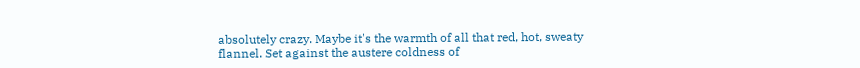absolutely crazy. Maybe it's the warmth of all that red, hot, sweaty flannel. Set against the austere coldness of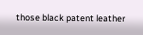those black patent leather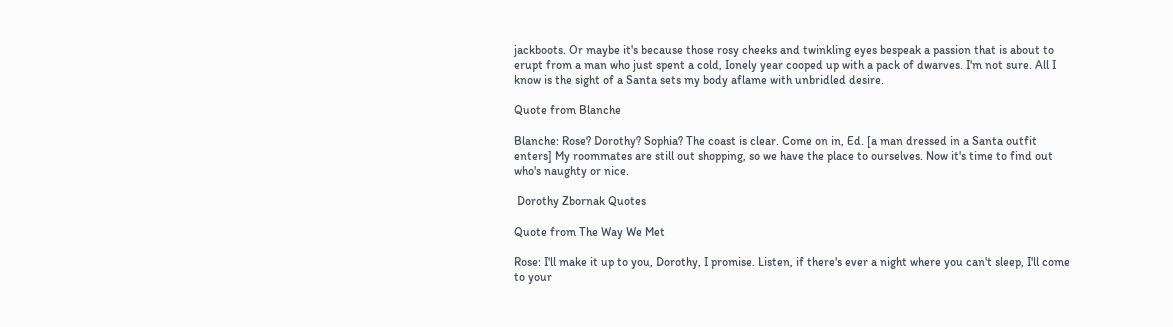jackboots. Or maybe it's because those rosy cheeks and twinkling eyes bespeak a passion that is about to erupt from a man who just spent a cold, Ionely year cooped up with a pack of dwarves. I'm not sure. All I know is the sight of a Santa sets my body aflame with unbridled desire.

Quote from Blanche

Blanche: Rose? Dorothy? Sophia? The coast is clear. Come on in, Ed. [a man dressed in a Santa outfit enters] My roommates are still out shopping, so we have the place to ourselves. Now it's time to find out who's naughty or nice.

 Dorothy Zbornak Quotes

Quote from The Way We Met

Rose: I'll make it up to you, Dorothy, I promise. Listen, if there's ever a night where you can't sleep, I'll come to your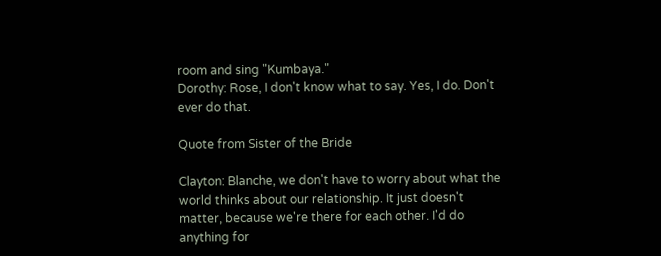room and sing "Kumbaya."
Dorothy: Rose, I don't know what to say. Yes, I do. Don't ever do that.

Quote from Sister of the Bride

Clayton: Blanche, we don't have to worry about what the world thinks about our relationship. It just doesn't matter, because we're there for each other. I'd do anything for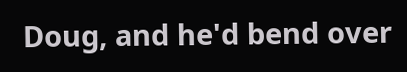Doug, and he'd bend over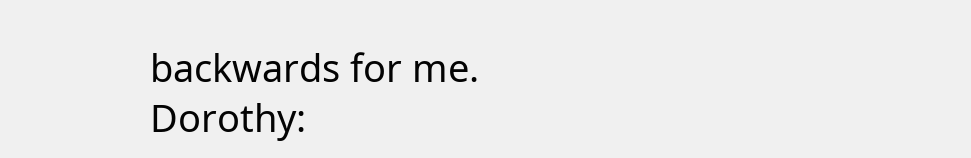backwards for me.
Dorothy: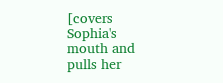[covers Sophia's mouth and pulls her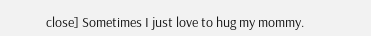close] Sometimes I just love to hug my mommy.